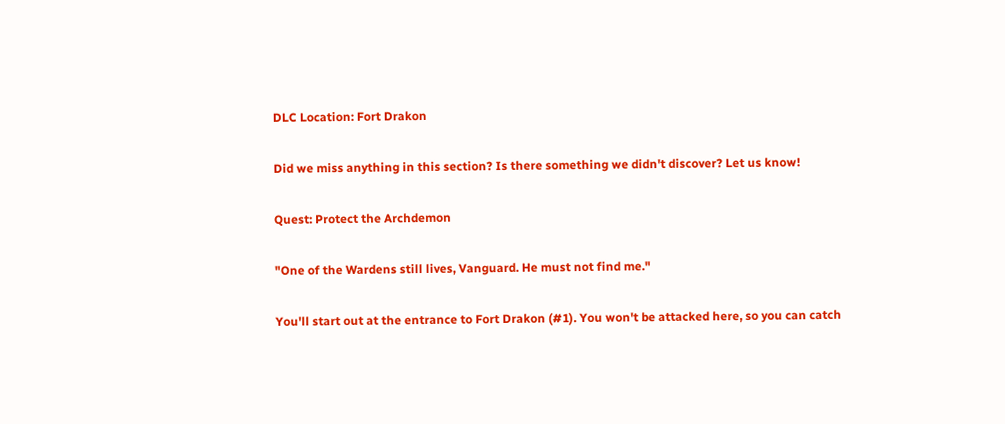DLC Location: Fort Drakon

Did we miss anything in this section? Is there something we didn't discover? Let us know!

Quest: Protect the Archdemon

"One of the Wardens still lives, Vanguard. He must not find me."

You'll start out at the entrance to Fort Drakon (#1). You won't be attacked here, so you can catch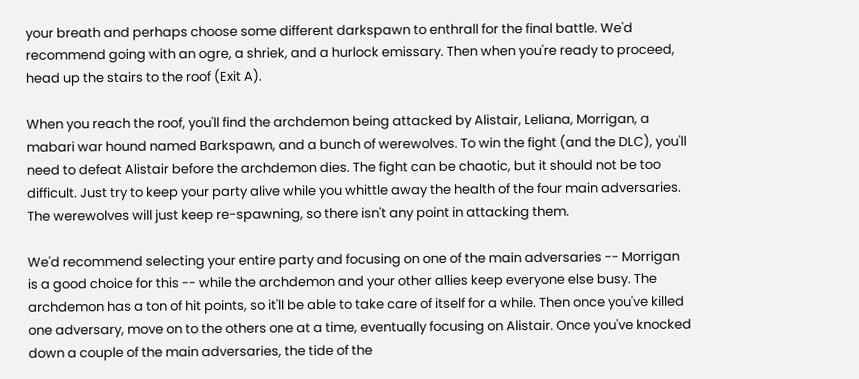your breath and perhaps choose some different darkspawn to enthrall for the final battle. We'd recommend going with an ogre, a shriek, and a hurlock emissary. Then when you're ready to proceed, head up the stairs to the roof (Exit A).

When you reach the roof, you'll find the archdemon being attacked by Alistair, Leliana, Morrigan, a mabari war hound named Barkspawn, and a bunch of werewolves. To win the fight (and the DLC), you'll need to defeat Alistair before the archdemon dies. The fight can be chaotic, but it should not be too difficult. Just try to keep your party alive while you whittle away the health of the four main adversaries. The werewolves will just keep re-spawning, so there isn't any point in attacking them.

We'd recommend selecting your entire party and focusing on one of the main adversaries -- Morrigan is a good choice for this -- while the archdemon and your other allies keep everyone else busy. The archdemon has a ton of hit points, so it'll be able to take care of itself for a while. Then once you've killed one adversary, move on to the others one at a time, eventually focusing on Alistair. Once you've knocked down a couple of the main adversaries, the tide of the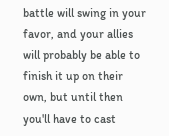battle will swing in your favor, and your allies will probably be able to finish it up on their own, but until then you'll have to cast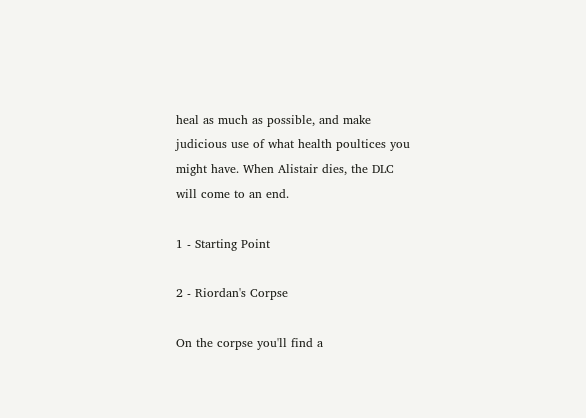heal as much as possible, and make judicious use of what health poultices you might have. When Alistair dies, the DLC will come to an end.

1 - Starting Point

2 - Riordan's Corpse

On the corpse you'll find a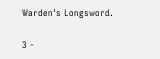Warden's Longsword.

3 -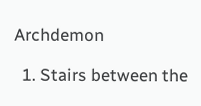Archdemon

  1. Stairs between the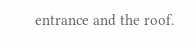entrance and the roof.